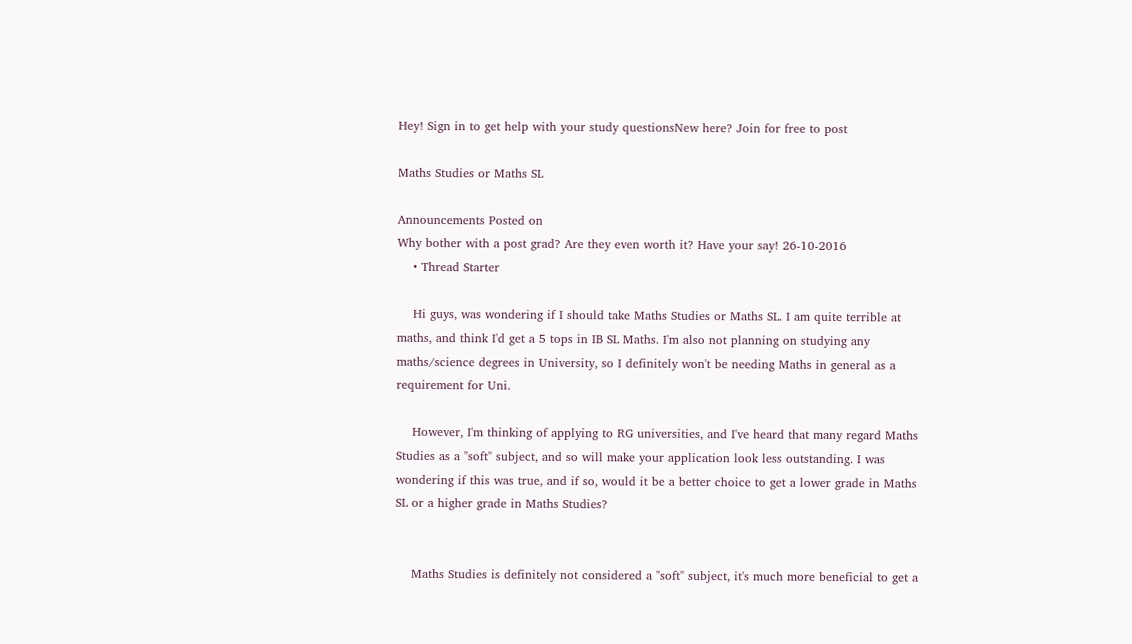Hey! Sign in to get help with your study questionsNew here? Join for free to post

Maths Studies or Maths SL

Announcements Posted on
Why bother with a post grad? Are they even worth it? Have your say! 26-10-2016
    • Thread Starter

    Hi guys, was wondering if I should take Maths Studies or Maths SL. I am quite terrible at maths, and think I'd get a 5 tops in IB SL Maths. I'm also not planning on studying any maths/science degrees in University, so I definitely won't be needing Maths in general as a requirement for Uni.

    However, I'm thinking of applying to RG universities, and I've heard that many regard Maths Studies as a "soft" subject, and so will make your application look less outstanding. I was wondering if this was true, and if so, would it be a better choice to get a lower grade in Maths SL or a higher grade in Maths Studies?


    Maths Studies is definitely not considered a "soft" subject, it's much more beneficial to get a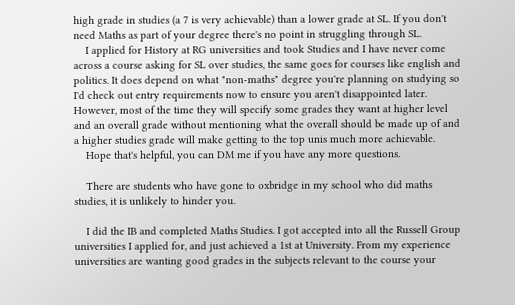high grade in studies (a 7 is very achievable) than a lower grade at SL. If you don't need Maths as part of your degree there's no point in struggling through SL.
    I applied for History at RG universities and took Studies and I have never come across a course asking for SL over studies, the same goes for courses like english and politics. It does depend on what "non-maths" degree you're planning on studying so I'd check out entry requirements now to ensure you aren't disappointed later. However, most of the time they will specify some grades they want at higher level and an overall grade without mentioning what the overall should be made up of and a higher studies grade will make getting to the top unis much more achievable.
    Hope that's helpful, you can DM me if you have any more questions.

    There are students who have gone to oxbridge in my school who did maths studies, it is unlikely to hinder you.

    I did the IB and completed Maths Studies. I got accepted into all the Russell Group universities I applied for, and just achieved a 1st at University. From my experience universities are wanting good grades in the subjects relevant to the course your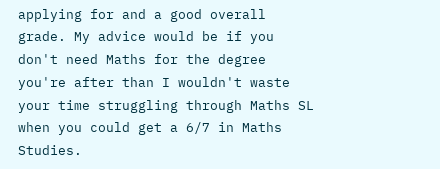applying for and a good overall grade. My advice would be if you don't need Maths for the degree you're after than I wouldn't waste your time struggling through Maths SL when you could get a 6/7 in Maths Studies.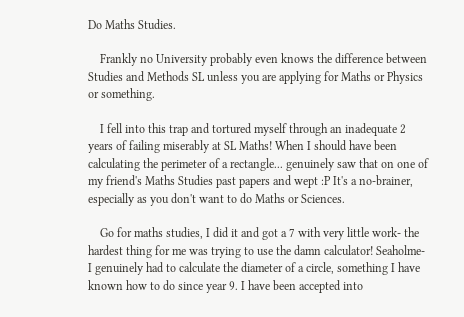Do Maths Studies.

    Frankly no University probably even knows the difference between Studies and Methods SL unless you are applying for Maths or Physics or something.

    I fell into this trap and tortured myself through an inadequate 2 years of failing miserably at SL Maths! When I should have been calculating the perimeter of a rectangle... genuinely saw that on one of my friend's Maths Studies past papers and wept :P It's a no-brainer, especially as you don't want to do Maths or Sciences.

    Go for maths studies, I did it and got a 7 with very little work- the hardest thing for me was trying to use the damn calculator! Seaholme- I genuinely had to calculate the diameter of a circle, something I have known how to do since year 9. I have been accepted into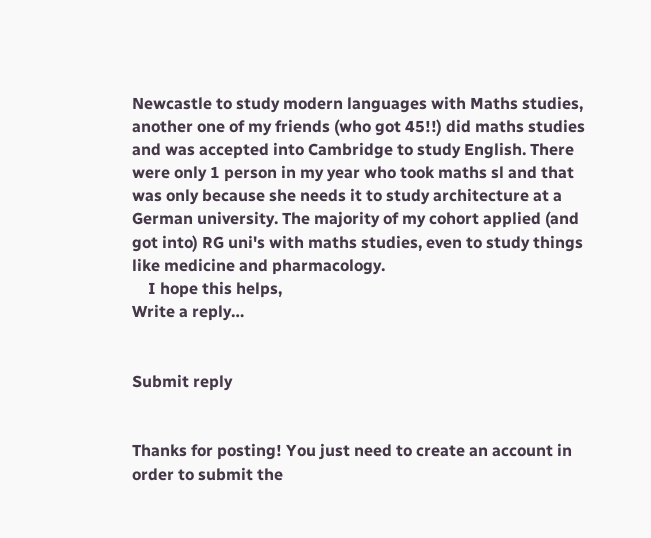Newcastle to study modern languages with Maths studies, another one of my friends (who got 45!!) did maths studies and was accepted into Cambridge to study English. There were only 1 person in my year who took maths sl and that was only because she needs it to study architecture at a German university. The majority of my cohort applied (and got into) RG uni's with maths studies, even to study things like medicine and pharmacology.
    I hope this helps,
Write a reply…


Submit reply


Thanks for posting! You just need to create an account in order to submit the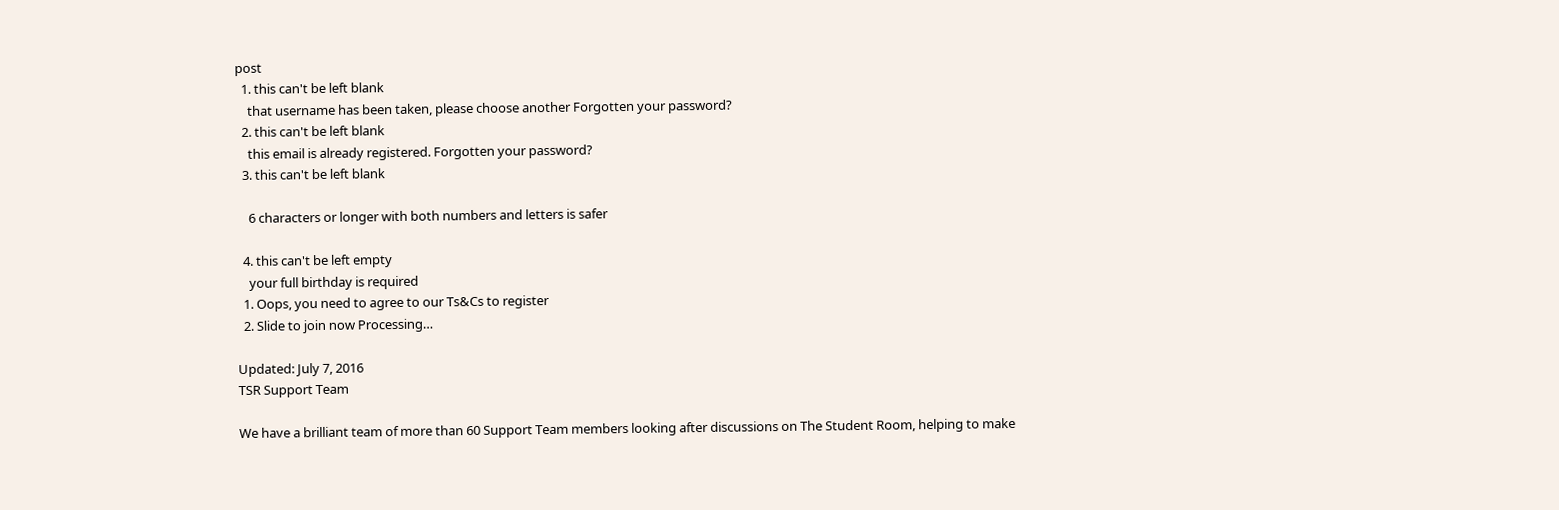post
  1. this can't be left blank
    that username has been taken, please choose another Forgotten your password?
  2. this can't be left blank
    this email is already registered. Forgotten your password?
  3. this can't be left blank

    6 characters or longer with both numbers and letters is safer

  4. this can't be left empty
    your full birthday is required
  1. Oops, you need to agree to our Ts&Cs to register
  2. Slide to join now Processing…

Updated: July 7, 2016
TSR Support Team

We have a brilliant team of more than 60 Support Team members looking after discussions on The Student Room, helping to make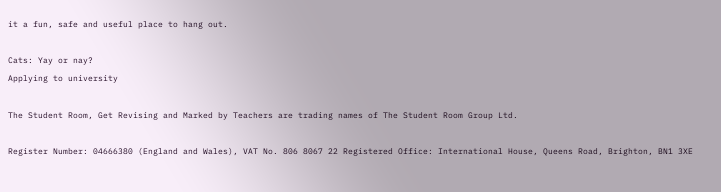it a fun, safe and useful place to hang out.

Cats: Yay or nay?
Applying to university

The Student Room, Get Revising and Marked by Teachers are trading names of The Student Room Group Ltd.

Register Number: 04666380 (England and Wales), VAT No. 806 8067 22 Registered Office: International House, Queens Road, Brighton, BN1 3XE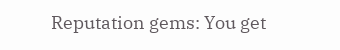Reputation gems: You get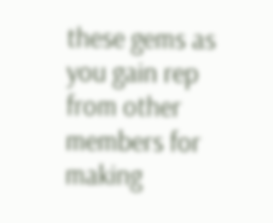these gems as you gain rep from other members for making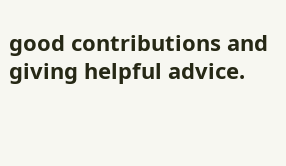good contributions and giving helpful advice.